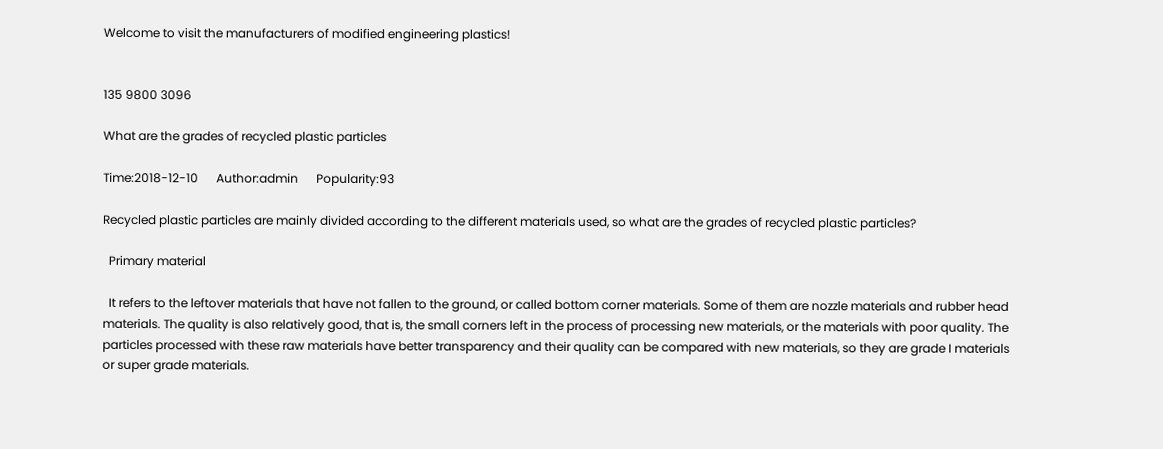Welcome to visit the manufacturers of modified engineering plastics!


135 9800 3096

What are the grades of recycled plastic particles

Time:2018-12-10      Author:admin      Popularity:93

Recycled plastic particles are mainly divided according to the different materials used, so what are the grades of recycled plastic particles?

  Primary material

  It refers to the leftover materials that have not fallen to the ground, or called bottom corner materials. Some of them are nozzle materials and rubber head materials. The quality is also relatively good, that is, the small corners left in the process of processing new materials, or the materials with poor quality. The particles processed with these raw materials have better transparency and their quality can be compared with new materials, so they are grade I materials or super grade materials.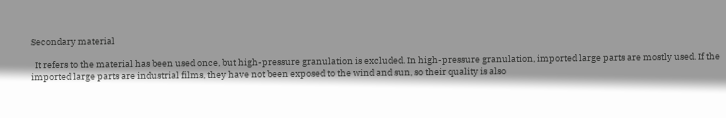Secondary material

  It refers to the material has been used once, but high-pressure granulation is excluded. In high-pressure granulation, imported large parts are mostly used. If the imported large parts are industrial films, they have not been exposed to the wind and sun, so their quality is also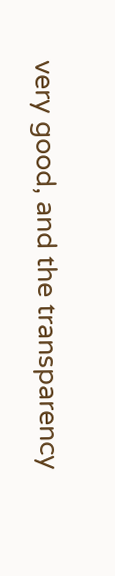very good, and the transparency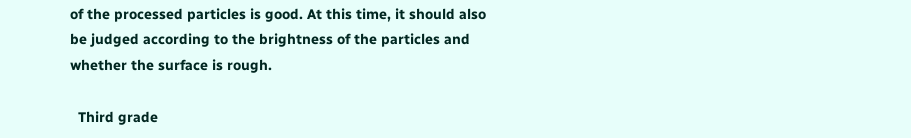of the processed particles is good. At this time, it should also be judged according to the brightness of the particles and whether the surface is rough.

  Third grade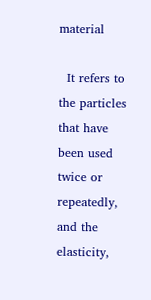material

  It refers to the particles that have been used twice or repeatedly, and the elasticity,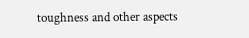toughness and other aspects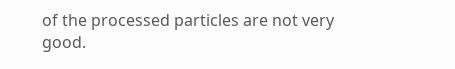of the processed particles are not very good.